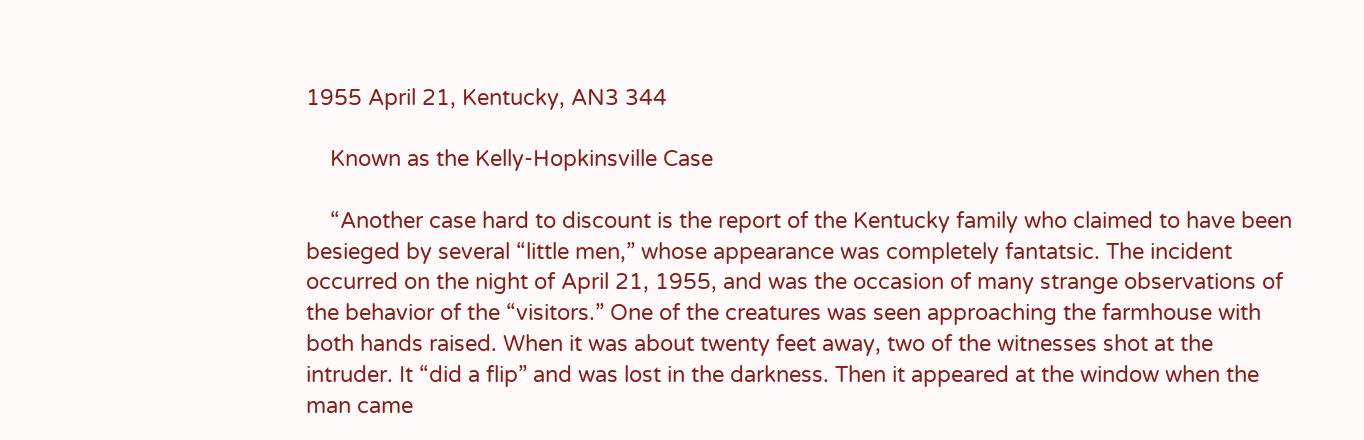1955 April 21, Kentucky, AN3 344

    Known as the Kelly-Hopkinsville Case

    “Another case hard to discount is the report of the Kentucky family who claimed to have been besieged by several “little men,” whose appearance was completely fantatsic. The incident occurred on the night of April 21, 1955, and was the occasion of many strange observations of the behavior of the “visitors.” One of the creatures was seen approaching the farmhouse with both hands raised. When it was about twenty feet away, two of the witnesses shot at the intruder. It “did a flip” and was lost in the darkness. Then it appeared at the window when the man came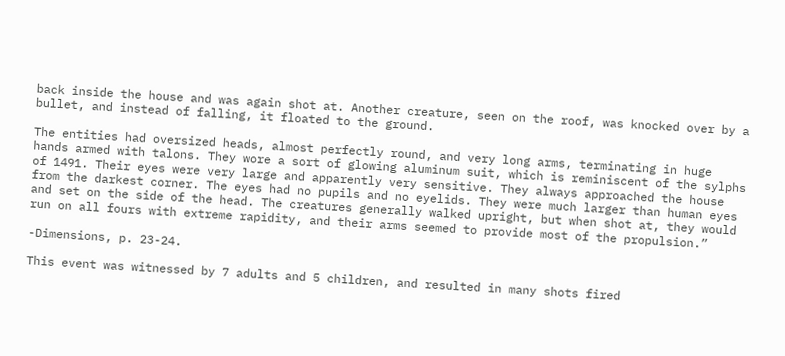back inside the house and was again shot at. Another creature, seen on the roof, was knocked over by a bullet, and instead of falling, it floated to the ground.

The entities had oversized heads, almost perfectly round, and very long arms, terminating in huge hands armed with talons. They wore a sort of glowing aluminum suit, which is reminiscent of the sylphs of 1491. Their eyes were very large and apparently very sensitive. They always approached the house from the darkest corner. The eyes had no pupils and no eyelids. They were much larger than human eyes and set on the side of the head. The creatures generally walked upright, but when shot at, they would run on all fours with extreme rapidity, and their arms seemed to provide most of the propulsion.”

-Dimensions, p. 23-24.

This event was witnessed by 7 adults and 5 children, and resulted in many shots fired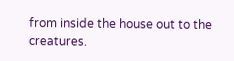from inside the house out to the creatures.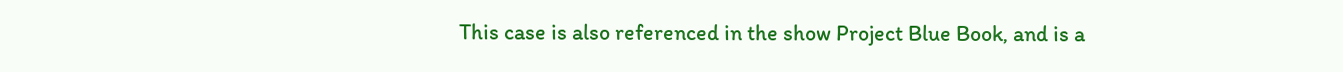This case is also referenced in the show Project Blue Book, and is a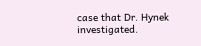case that Dr. Hynek investigated.